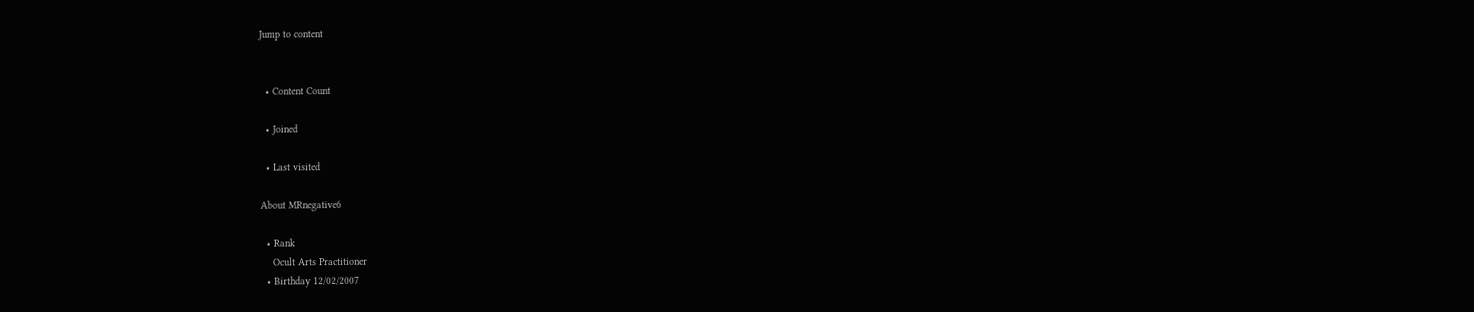Jump to content


  • Content Count

  • Joined

  • Last visited

About MRnegative6

  • Rank
    Ocult Arts Practitioner
  • Birthday 12/02/2007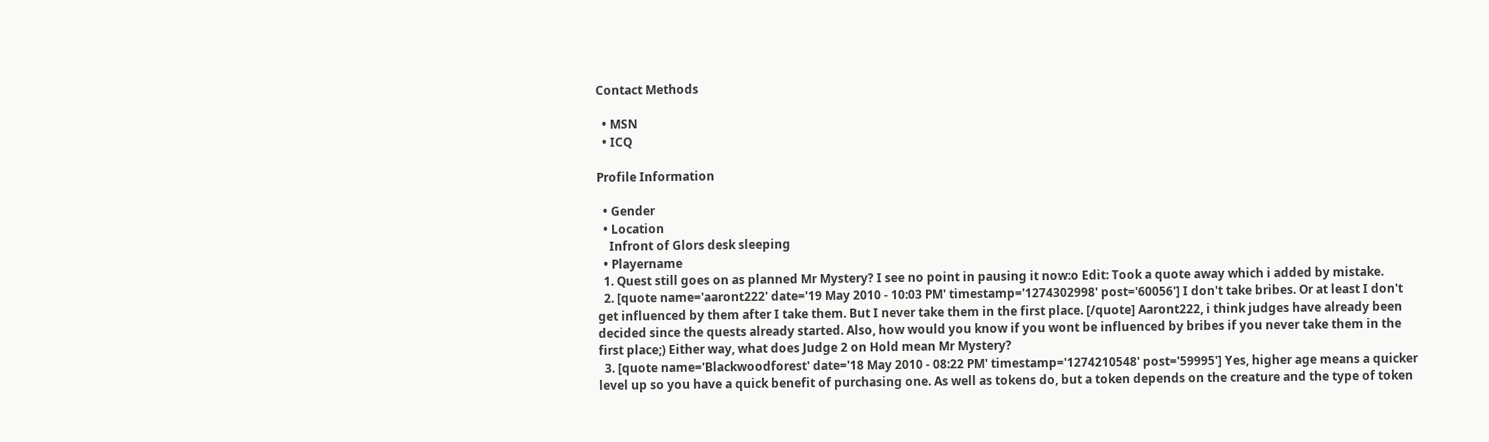Contact Methods

  • MSN
  • ICQ

Profile Information

  • Gender
  • Location
    Infront of Glors desk sleeping
  • Playername
  1. Quest still goes on as planned Mr Mystery? I see no point in pausing it now:o Edit: Took a quote away which i added by mistake.
  2. [quote name='aaront222' date='19 May 2010 - 10:03 PM' timestamp='1274302998' post='60056'] I don't take bribes. Or at least I don't get influenced by them after I take them. But I never take them in the first place. [/quote] Aaront222, i think judges have already been decided since the quests already started. Also, how would you know if you wont be influenced by bribes if you never take them in the first place;) Either way, what does Judge 2 on Hold mean Mr Mystery?
  3. [quote name='Blackwoodforest' date='18 May 2010 - 08:22 PM' timestamp='1274210548' post='59995'] Yes, higher age means a quicker level up so you have a quick benefit of purchasing one. As well as tokens do, but a token depends on the creature and the type of token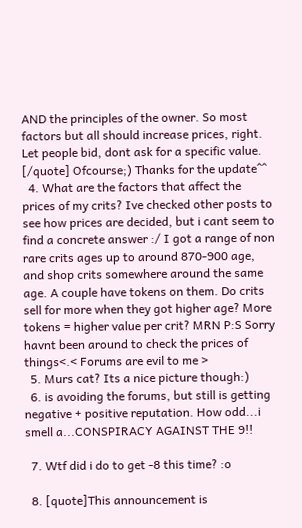AND the principles of the owner. So most factors but all should increase prices, right. Let people bid, dont ask for a specific value. [/quote] Ofcourse;) Thanks for the update^^
  4. What are the factors that affect the prices of my crits? Ive checked other posts to see how prices are decided, but i cant seem to find a concrete answer :/ I got a range of non rare crits ages up to around 870-900 age, and shop crits somewhere around the same age. A couple have tokens on them. Do crits sell for more when they got higher age? More tokens = higher value per crit? MRN P:S Sorry havnt been around to check the prices of things<.< Forums are evil to me >
  5. Murs cat? Its a nice picture though:)
  6. is avoiding the forums, but still is getting negative + positive reputation. How odd...i smell a...CONSPIRACY AGAINST THE 9!!

  7. Wtf did i do to get -8 this time? :o

  8. [quote]This announcement is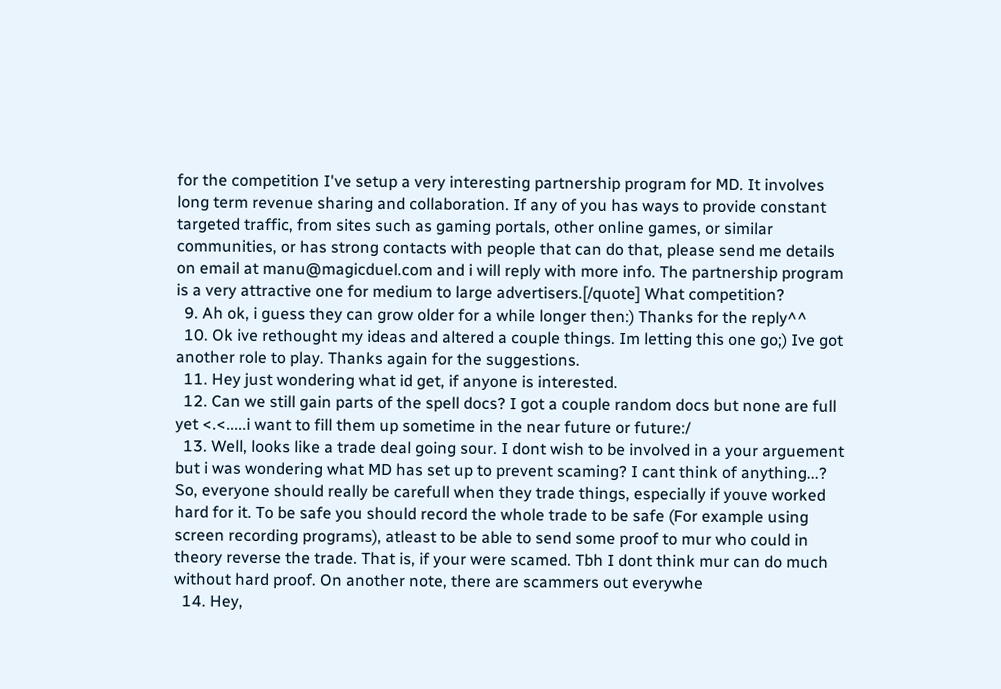for the competition I've setup a very interesting partnership program for MD. It involves long term revenue sharing and collaboration. If any of you has ways to provide constant targeted traffic, from sites such as gaming portals, other online games, or similar communities, or has strong contacts with people that can do that, please send me details on email at manu@magicduel.com and i will reply with more info. The partnership program is a very attractive one for medium to large advertisers.[/quote] What competition?
  9. Ah ok, i guess they can grow older for a while longer then:) Thanks for the reply^^
  10. Ok ive rethought my ideas and altered a couple things. Im letting this one go;) Ive got another role to play. Thanks again for the suggestions.
  11. Hey just wondering what id get, if anyone is interested.
  12. Can we still gain parts of the spell docs? I got a couple random docs but none are full yet <.<.....i want to fill them up sometime in the near future or future:/
  13. Well, looks like a trade deal going sour. I dont wish to be involved in a your arguement but i was wondering what MD has set up to prevent scaming? I cant think of anything...? So, everyone should really be carefull when they trade things, especially if youve worked hard for it. To be safe you should record the whole trade to be safe (For example using screen recording programs), atleast to be able to send some proof to mur who could in theory reverse the trade. That is, if your were scamed. Tbh I dont think mur can do much without hard proof. On another note, there are scammers out everywhe
  14. Hey,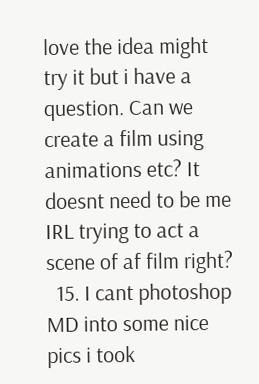love the idea might try it but i have a question. Can we create a film using animations etc? It doesnt need to be me IRL trying to act a scene of af film right?
  15. I cant photoshop MD into some nice pics i took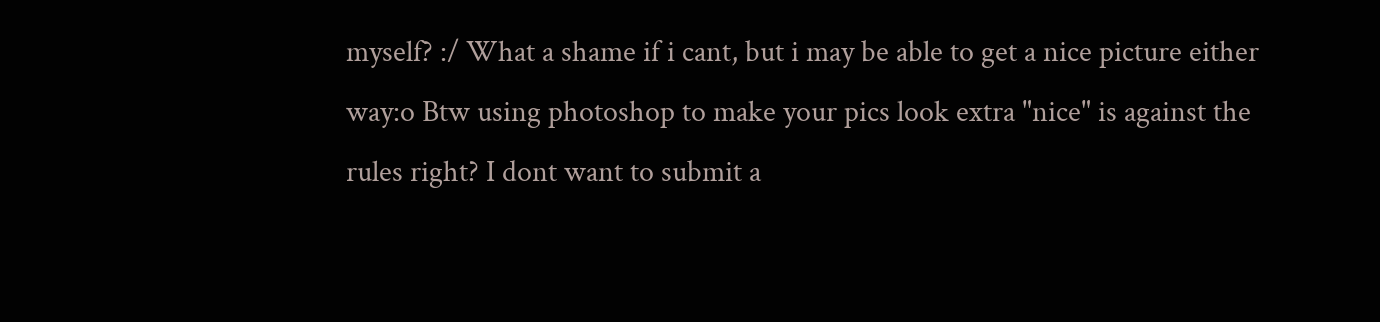myself? :/ What a shame if i cant, but i may be able to get a nice picture either way:o Btw using photoshop to make your pics look extra "nice" is against the rules right? I dont want to submit a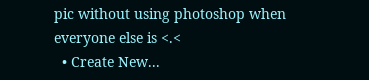pic without using photoshop when everyone else is <.<
  • Create New...